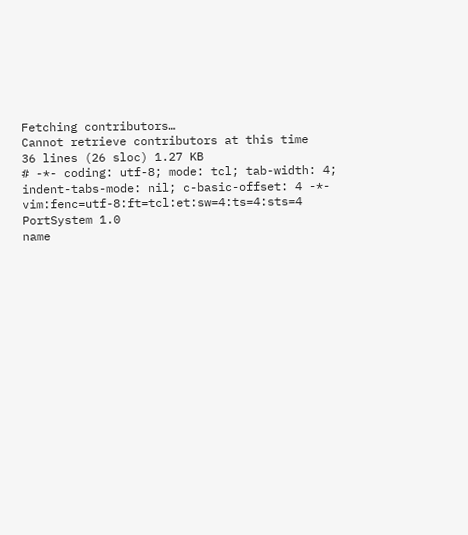Fetching contributors…
Cannot retrieve contributors at this time
36 lines (26 sloc) 1.27 KB
# -*- coding: utf-8; mode: tcl; tab-width: 4; indent-tabs-mode: nil; c-basic-offset: 4 -*- vim:fenc=utf-8:ft=tcl:et:sw=4:ts=4:sts=4
PortSystem 1.0
name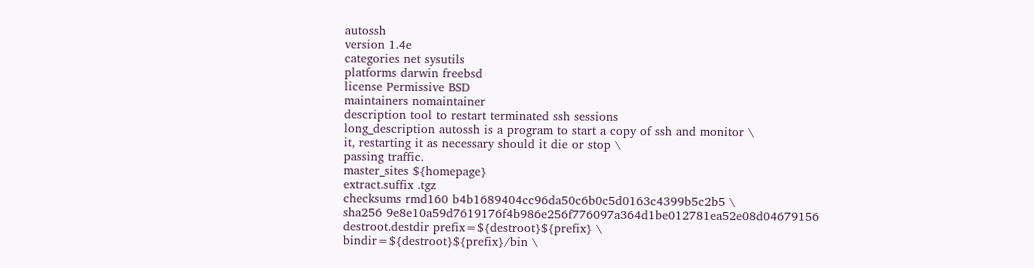autossh
version 1.4e
categories net sysutils
platforms darwin freebsd
license Permissive BSD
maintainers nomaintainer
description tool to restart terminated ssh sessions
long_description autossh is a program to start a copy of ssh and monitor \
it, restarting it as necessary should it die or stop \
passing traffic.
master_sites ${homepage}
extract.suffix .tgz
checksums rmd160 b4b1689404cc96da50c6b0c5d0163c4399b5c2b5 \
sha256 9e8e10a59d7619176f4b986e256f776097a364d1be012781ea52e08d04679156
destroot.destdir prefix=${destroot}${prefix} \
bindir=${destroot}${prefix}/bin \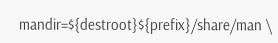mandir=${destroot}${prefix}/share/man \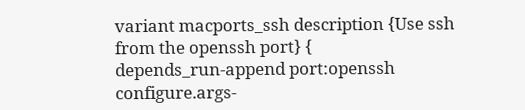variant macports_ssh description {Use ssh from the openssh port} {
depends_run-append port:openssh
configure.args-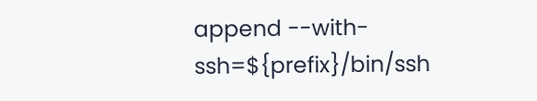append --with-ssh=${prefix}/bin/ssh